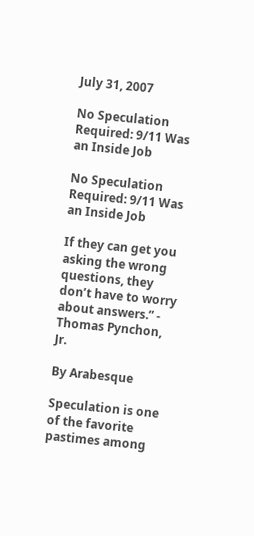July 31, 2007

No Speculation Required: 9/11 Was an Inside Job

No Speculation Required: 9/11 Was an Inside Job

If they can get you asking the wrong questions, they don’t have to worry about answers.” - Thomas Pynchon, Jr.

By Arabesque

Speculation is one of the favorite pastimes among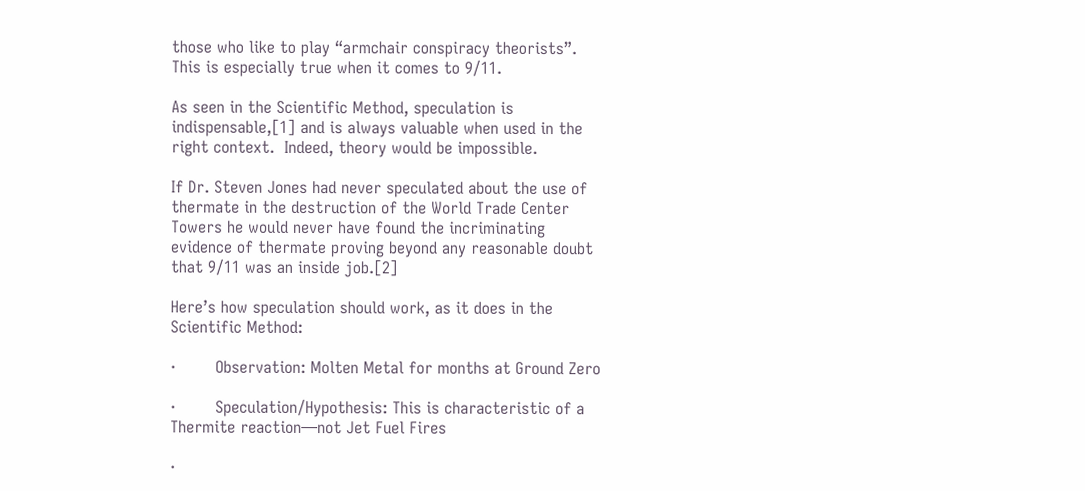those who like to play “armchair conspiracy theorists”.  This is especially true when it comes to 9/11.

As seen in the Scientific Method, speculation is indispensable,[1] and is always valuable when used in the right context.  Indeed, theory would be impossible.

If Dr. Steven Jones had never speculated about the use of thermate in the destruction of the World Trade Center Towers he would never have found the incriminating evidence of thermate proving beyond any reasonable doubt that 9/11 was an inside job.[2]

Here’s how speculation should work, as it does in the Scientific Method:

·        Observation: Molten Metal for months at Ground Zero

·        Speculation/Hypothesis: This is characteristic of a Thermite reaction—not Jet Fuel Fires

·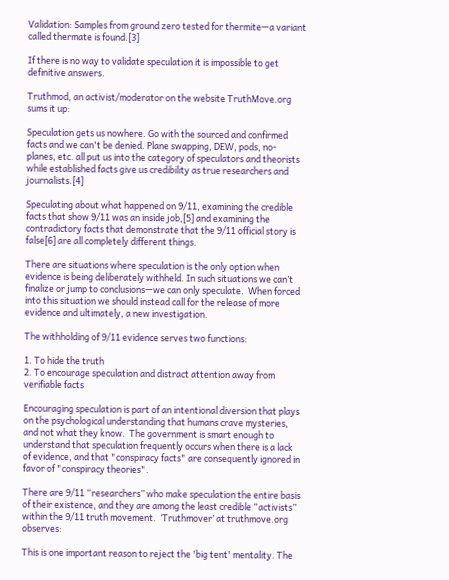Validation: Samples from ground zero tested for thermite—a variant called thermate is found.[3]

If there is no way to validate speculation it is impossible to get definitive answers.

Truthmod, an activist/moderator on the website TruthMove.org sums it up:

Speculation gets us nowhere. Go with the sourced and confirmed facts and we can't be denied. Plane swapping, DEW, pods, no-planes, etc. all put us into the category of speculators and theorists while established facts give us credibility as true researchers and journalists.[4]

Speculating about what happened on 9/11, examining the credible facts that show 9/11 was an inside job,[5] and examining the contradictory facts that demonstrate that the 9/11 official story is false[6] are all completely different things.

There are situations where speculation is the only option when evidence is being deliberately withheld. In such situations we can’t finalize or jump to conclusions—we can only speculate.  When forced into this situation we should instead call for the release of more evidence and ultimately, a new investigation.

The withholding of 9/11 evidence serves two functions:

1. To hide the truth
2. To encourage speculation and distract attention away from verifiable facts

Encouraging speculation is part of an intentional diversion that plays on the psychological understanding that humans crave mysteries, and not what they know.  The government is smart enough to understand that speculation frequently occurs when there is a lack of evidence, and that "conspiracy facts" are consequently ignored in favor of "conspiracy theories".

There are 9/11 “researchers” who make speculation the entire basis of their existence, and they are among the least credible “activists” within the 9/11 truth movement.  ‘Truthmover’ at truthmove.org observes:

This is one important reason to reject the 'big tent' mentality. The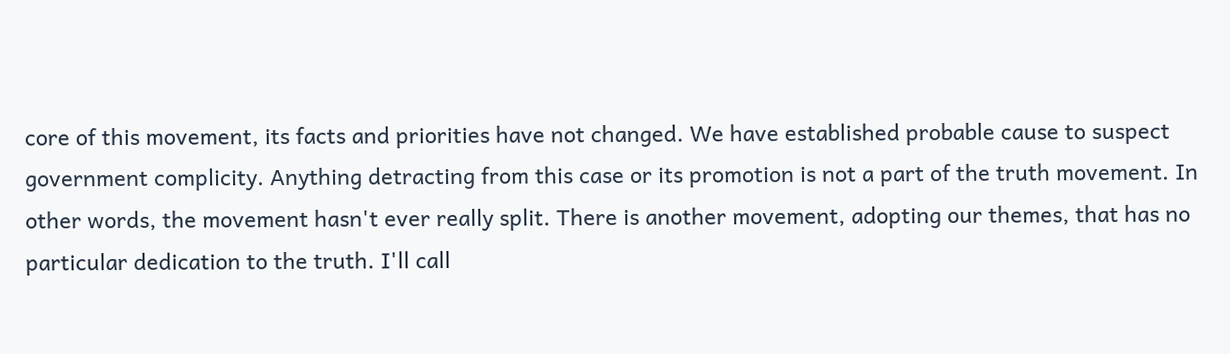core of this movement, its facts and priorities have not changed. We have established probable cause to suspect government complicity. Anything detracting from this case or its promotion is not a part of the truth movement. In other words, the movement hasn't ever really split. There is another movement, adopting our themes, that has no particular dedication to the truth. I'll call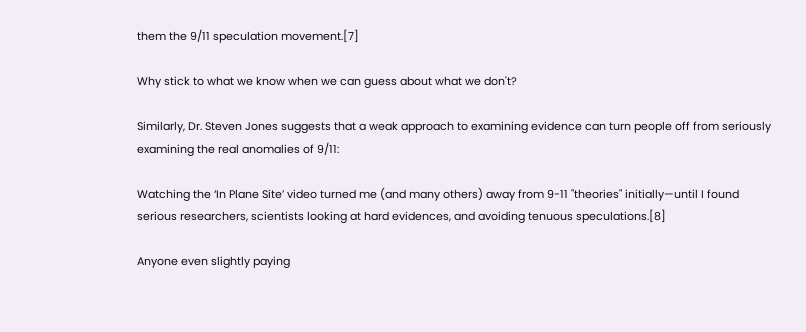them the 9/11 speculation movement.[7]

Why stick to what we know when we can guess about what we don't?

Similarly, Dr. Steven Jones suggests that a weak approach to examining evidence can turn people off from seriously examining the real anomalies of 9/11:

Watching the ‘In Plane Site’ video turned me (and many others) away from 9-11 "theories" initially—until I found serious researchers, scientists looking at hard evidences, and avoiding tenuous speculations.[8]

Anyone even slightly paying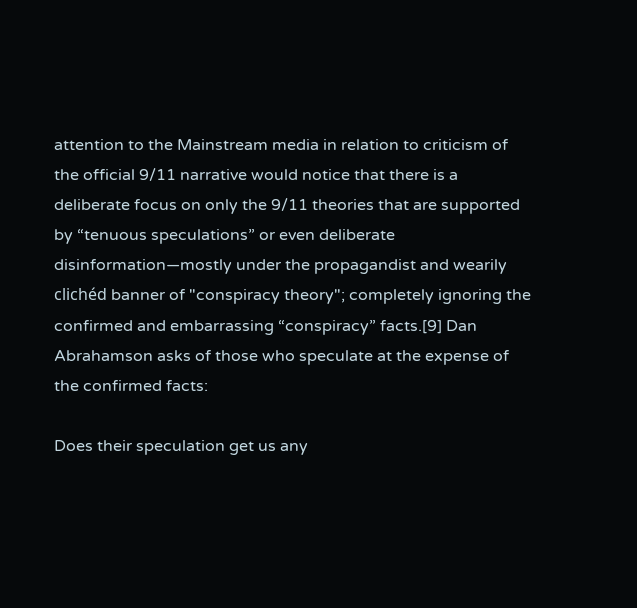attention to the Mainstream media in relation to criticism of the official 9/11 narrative would notice that there is a deliberate focus on only the 9/11 theories that are supported by “tenuous speculations” or even deliberate disinformation—mostly under the propagandist and wearily clichéd banner of "conspiracy theory"; completely ignoring the confirmed and embarrassing “conspiracy” facts.[9] Dan Abrahamson asks of those who speculate at the expense of the confirmed facts:

Does their speculation get us any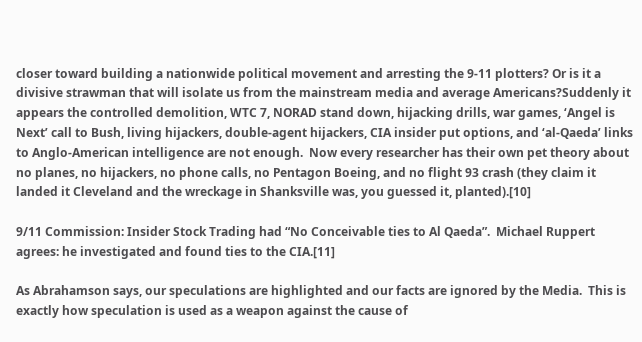closer toward building a nationwide political movement and arresting the 9-11 plotters? Or is it a divisive strawman that will isolate us from the mainstream media and average Americans?Suddenly it appears the controlled demolition, WTC 7, NORAD stand down, hijacking drills, war games, ‘Angel is Next’ call to Bush, living hijackers, double-agent hijackers, CIA insider put options, and ‘al-Qaeda’ links to Anglo-American intelligence are not enough.  Now every researcher has their own pet theory about no planes, no hijackers, no phone calls, no Pentagon Boeing, and no flight 93 crash (they claim it landed it Cleveland and the wreckage in Shanksville was, you guessed it, planted).[10]

9/11 Commission: Insider Stock Trading had “No Conceivable ties to Al Qaeda”.  Michael Ruppert agrees: he investigated and found ties to the CIA.[11]

As Abrahamson says, our speculations are highlighted and our facts are ignored by the Media.  This is exactly how speculation is used as a weapon against the cause of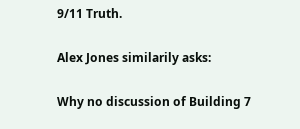9/11 Truth.

Alex Jones similarily asks:

Why no discussion of Building 7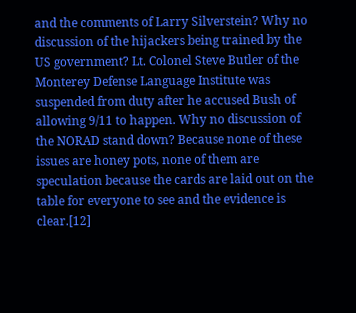and the comments of Larry Silverstein? Why no discussion of the hijackers being trained by the US government? Lt. Colonel Steve Butler of the Monterey Defense Language Institute was suspended from duty after he accused Bush of allowing 9/11 to happen. Why no discussion of the NORAD stand down? Because none of these issues are honey pots, none of them are speculation because the cards are laid out on the table for everyone to see and the evidence is clear.[12]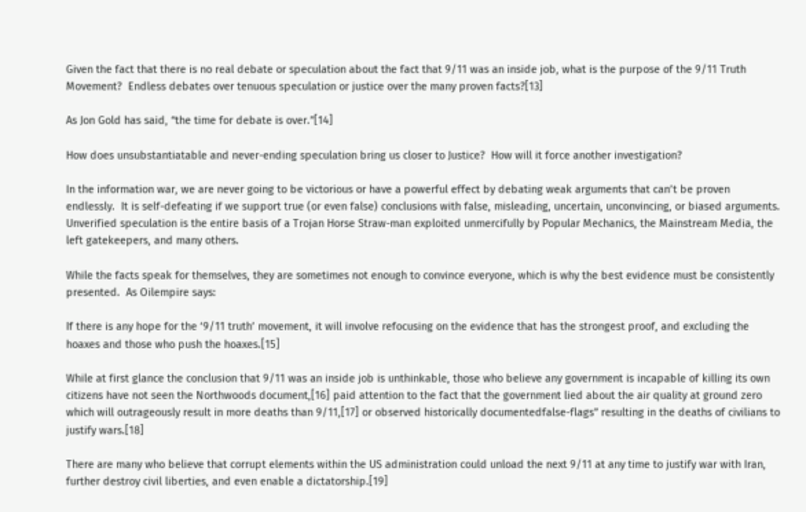Given the fact that there is no real debate or speculation about the fact that 9/11 was an inside job, what is the purpose of the 9/11 Truth Movement?  Endless debates over tenuous speculation or justice over the many proven facts?[13]

As Jon Gold has said, “the time for debate is over.”[14]

How does unsubstantiatable and never-ending speculation bring us closer to Justice?  How will it force another investigation?

In the information war, we are never going to be victorious or have a powerful effect by debating weak arguments that can’t be proven endlessly.  It is self-defeating if we support true (or even false) conclusions with false, misleading, uncertain, unconvincing, or biased arguments.  Unverified speculation is the entire basis of a Trojan Horse Straw-man exploited unmercifully by Popular Mechanics, the Mainstream Media, the left gatekeepers, and many others.

While the facts speak for themselves, they are sometimes not enough to convince everyone, which is why the best evidence must be consistently presented.  As Oilempire says:

If there is any hope for the ‘9/11 truth’ movement, it will involve refocusing on the evidence that has the strongest proof, and excluding the hoaxes and those who push the hoaxes.[15]

While at first glance the conclusion that 9/11 was an inside job is unthinkable, those who believe any government is incapable of killing its own citizens have not seen the Northwoods document,[16] paid attention to the fact that the government lied about the air quality at ground zero which will outrageously result in more deaths than 9/11,[17] or observed historically documentedfalse-flags” resulting in the deaths of civilians to justify wars.[18]

There are many who believe that corrupt elements within the US administration could unload the next 9/11 at any time to justify war with Iran, further destroy civil liberties, and even enable a dictatorship.[19]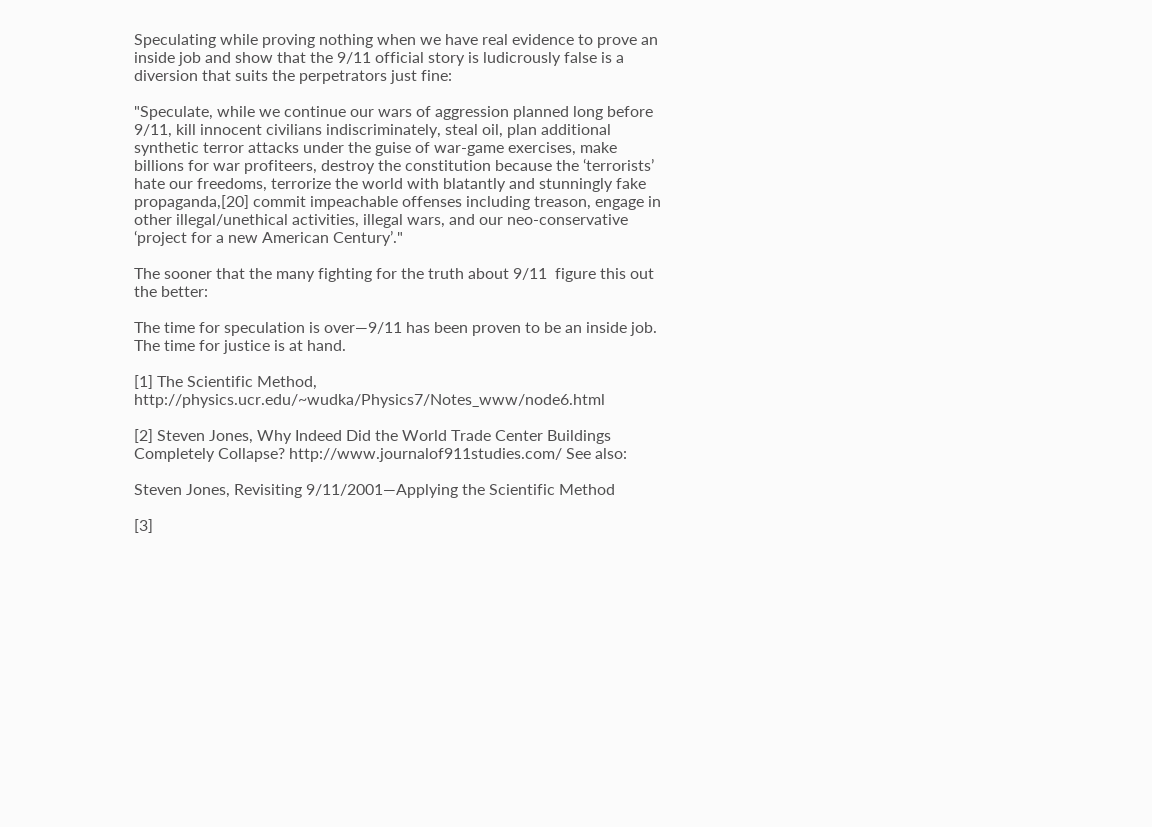Speculating while proving nothing when we have real evidence to prove an inside job and show that the 9/11 official story is ludicrously false is a diversion that suits the perpetrators just fine:

"Speculate, while we continue our wars of aggression planned long before 9/11, kill innocent civilians indiscriminately, steal oil, plan additional synthetic terror attacks under the guise of war-game exercises, make billions for war profiteers, destroy the constitution because the ‘terrorists’ hate our freedoms, terrorize the world with blatantly and stunningly fake propaganda,[20] commit impeachable offenses including treason, engage in other illegal/unethical activities, illegal wars, and our neo-conservative ‘project for a new American Century’."

The sooner that the many fighting for the truth about 9/11  figure this out the better:

The time for speculation is over—9/11 has been proven to be an inside job.  The time for justice is at hand.

[1] The Scientific Method, http://physics.ucr.edu/~wudka/Physics7/Notes_www/node6.html

[2] Steven Jones, Why Indeed Did the World Trade Center Buildings Completely Collapse? http://www.journalof911studies.com/ See also:

Steven Jones, Revisiting 9/11/2001—Applying the Scientific Method

[3]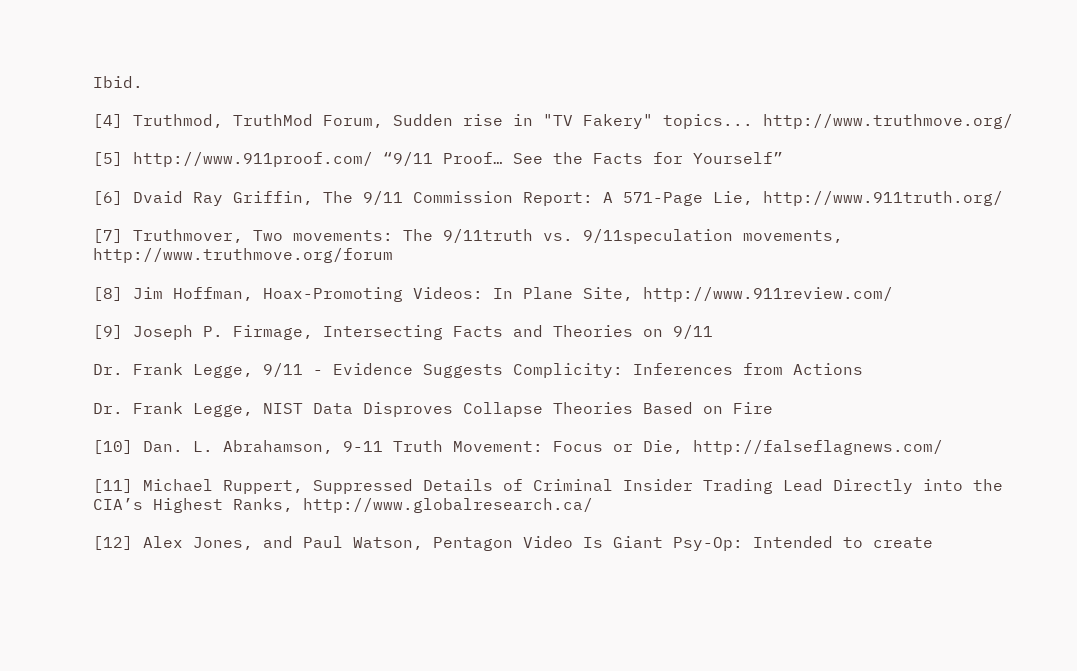Ibid.

[4] Truthmod, TruthMod Forum, Sudden rise in "TV Fakery" topics... http://www.truthmove.org/

[5] http://www.911proof.com/ “9/11 Proof… See the Facts for Yourself”

[6] Dvaid Ray Griffin, The 9/11 Commission Report: A 571-Page Lie, http://www.911truth.org/

[7] Truthmover, Two movements: The 9/11truth vs. 9/11speculation movements, http://www.truthmove.org/forum

[8] Jim Hoffman, Hoax-Promoting Videos: In Plane Site, http://www.911review.com/

[9] Joseph P. Firmage, Intersecting Facts and Theories on 9/11

Dr. Frank Legge, 9/11 - Evidence Suggests Complicity: Inferences from Actions

Dr. Frank Legge, NIST Data Disproves Collapse Theories Based on Fire

[10] Dan. L. Abrahamson, 9-11 Truth Movement: Focus or Die, http://falseflagnews.com/

[11] Michael Ruppert, Suppressed Details of Criminal Insider Trading Lead Directly into the CIA’s Highest Ranks, http://www.globalresearch.ca/

[12] Alex Jones, and Paul Watson, Pentagon Video Is Giant Psy-Op: Intended to create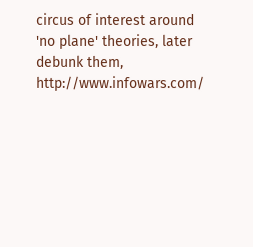circus of interest around 'no plane' theories, later debunk them, http://www.infowars.com/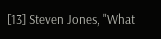[13] Steven Jones, "What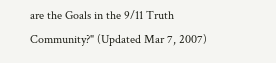are the Goals in the 9/11 Truth Community?" (Updated Mar 7, 2007)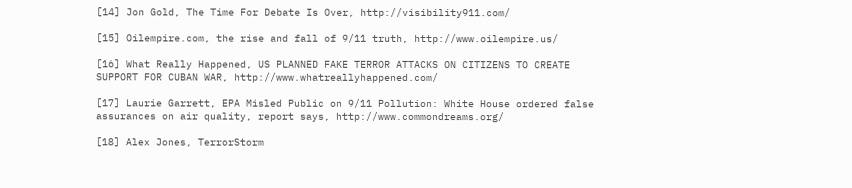[14] Jon Gold, The Time For Debate Is Over, http://visibility911.com/

[15] Oilempire.com, the rise and fall of 9/11 truth, http://www.oilempire.us/

[16] What Really Happened, US PLANNED FAKE TERROR ATTACKS ON CITIZENS TO CREATE SUPPORT FOR CUBAN WAR, http://www.whatreallyhappened.com/

[17] Laurie Garrett, EPA Misled Public on 9/11 Pollution: White House ordered false assurances on air quality, report says, http://www.commondreams.org/

[18] Alex Jones, TerrorStorm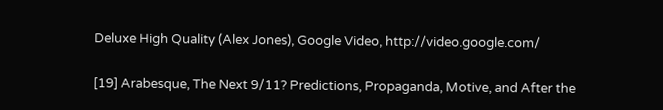Deluxe High Quality (Alex Jones), Google Video, http://video.google.com/

[19] Arabesque, The Next 9/11? Predictions, Propaganda, Motive, and After the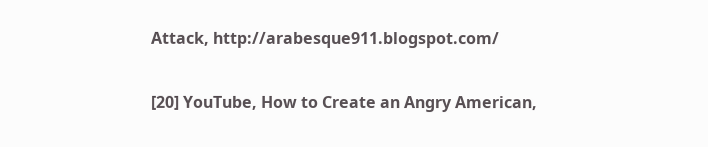Attack, http://arabesque911.blogspot.com/

[20] YouTube, How to Create an Angry American,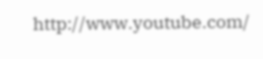http://www.youtube.com/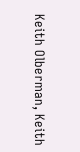Keith Olberman, Keith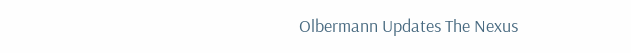Olbermann Updates The Nexus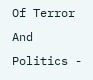Of Terror And Politics -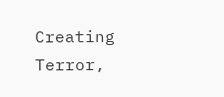Creating Terror,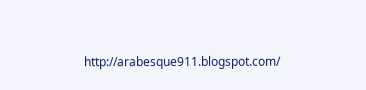http://arabesque911.blogspot.com/